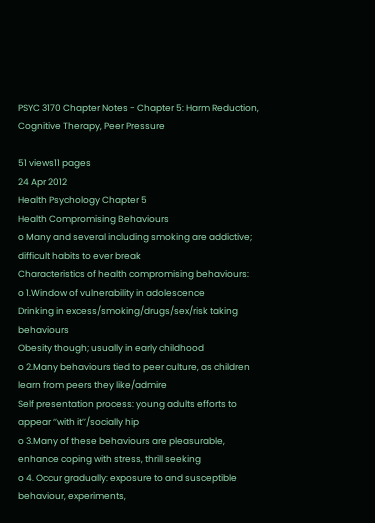PSYC 3170 Chapter Notes - Chapter 5: Harm Reduction, Cognitive Therapy, Peer Pressure

51 views11 pages
24 Apr 2012
Health Psychology Chapter 5
Health Compromising Behaviours
o Many and several including smoking are addictive; difficult habits to ever break
Characteristics of health compromising behaviours:
o 1.Window of vulnerability in adolescence
Drinking in excess/smoking/drugs/sex/risk taking behaviours
Obesity though; usually in early childhood
o 2.Many behaviours tied to peer culture, as children learn from peers they like/admire
Self presentation process: young adults efforts to appear ‘’with it’’/socially hip
o 3.Many of these behaviours are pleasurable, enhance coping with stress, thrill seeking
o 4. Occur gradually: exposure to and susceptible behaviour, experiments,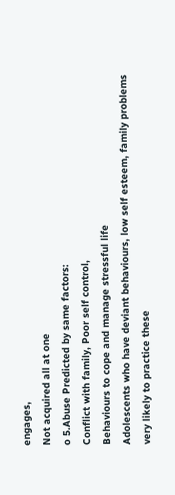engages,
Not acquired all at one
o 5.Abuse Predicted by same factors:
Conflict with family, Poor self control,
Behaviours to cope and manage stressful life
Adolescents who have deviant behaviours, low self esteem, family problems
very likely to practice these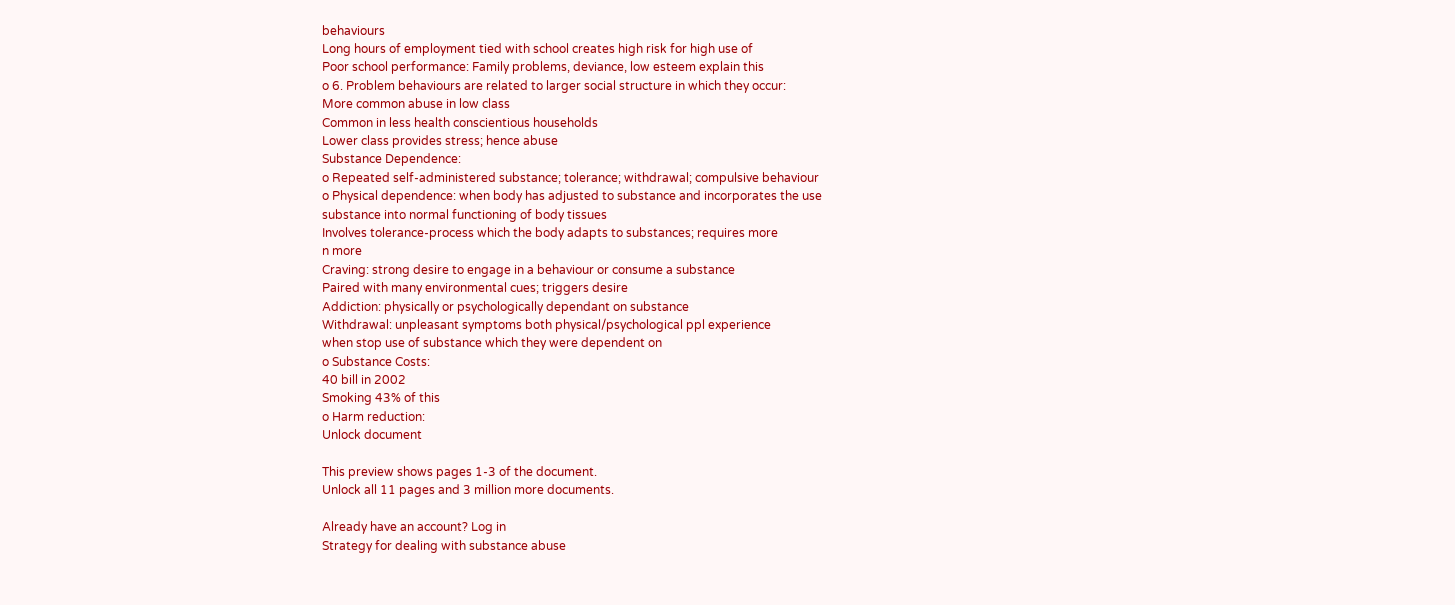behaviours
Long hours of employment tied with school creates high risk for high use of
Poor school performance: Family problems, deviance, low esteem explain this
o 6. Problem behaviours are related to larger social structure in which they occur:
More common abuse in low class
Common in less health conscientious households
Lower class provides stress; hence abuse
Substance Dependence:
o Repeated self-administered substance; tolerance; withdrawal; compulsive behaviour
o Physical dependence: when body has adjusted to substance and incorporates the use
substance into normal functioning of body tissues
Involves tolerance-process which the body adapts to substances; requires more
n more
Craving: strong desire to engage in a behaviour or consume a substance
Paired with many environmental cues; triggers desire
Addiction: physically or psychologically dependant on substance
Withdrawal: unpleasant symptoms both physical/psychological ppl experience
when stop use of substance which they were dependent on
o Substance Costs:
40 bill in 2002
Smoking 43% of this
o Harm reduction:
Unlock document

This preview shows pages 1-3 of the document.
Unlock all 11 pages and 3 million more documents.

Already have an account? Log in
Strategy for dealing with substance abuse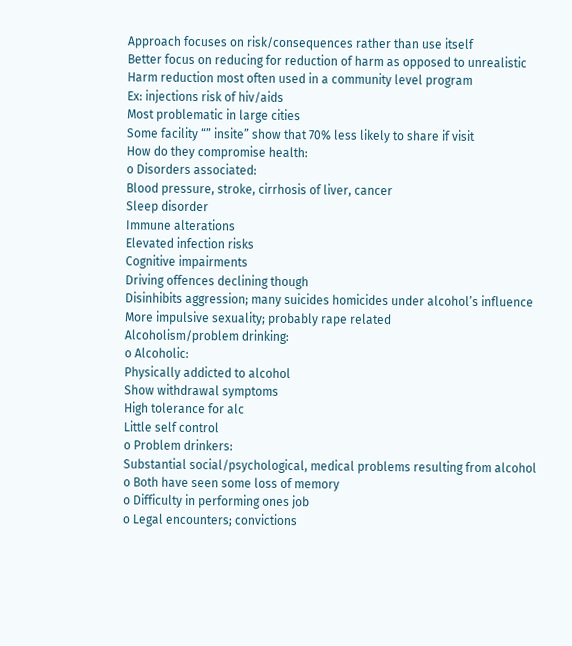Approach focuses on risk/consequences rather than use itself
Better focus on reducing for reduction of harm as opposed to unrealistic
Harm reduction most often used in a community level program
Ex: injections risk of hiv/aids
Most problematic in large cities
Some facility “” insite” show that 70% less likely to share if visit
How do they compromise health:
o Disorders associated:
Blood pressure, stroke, cirrhosis of liver, cancer
Sleep disorder
Immune alterations
Elevated infection risks
Cognitive impairments
Driving offences declining though
Disinhibits aggression; many suicides homicides under alcohol’s influence
More impulsive sexuality; probably rape related
Alcoholism/problem drinking:
o Alcoholic:
Physically addicted to alcohol
Show withdrawal symptoms
High tolerance for alc
Little self control
o Problem drinkers:
Substantial social/psychological, medical problems resulting from alcohol
o Both have seen some loss of memory
o Difficulty in performing ones job
o Legal encounters; convictions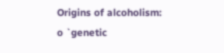Origins of alcoholism:
o `genetic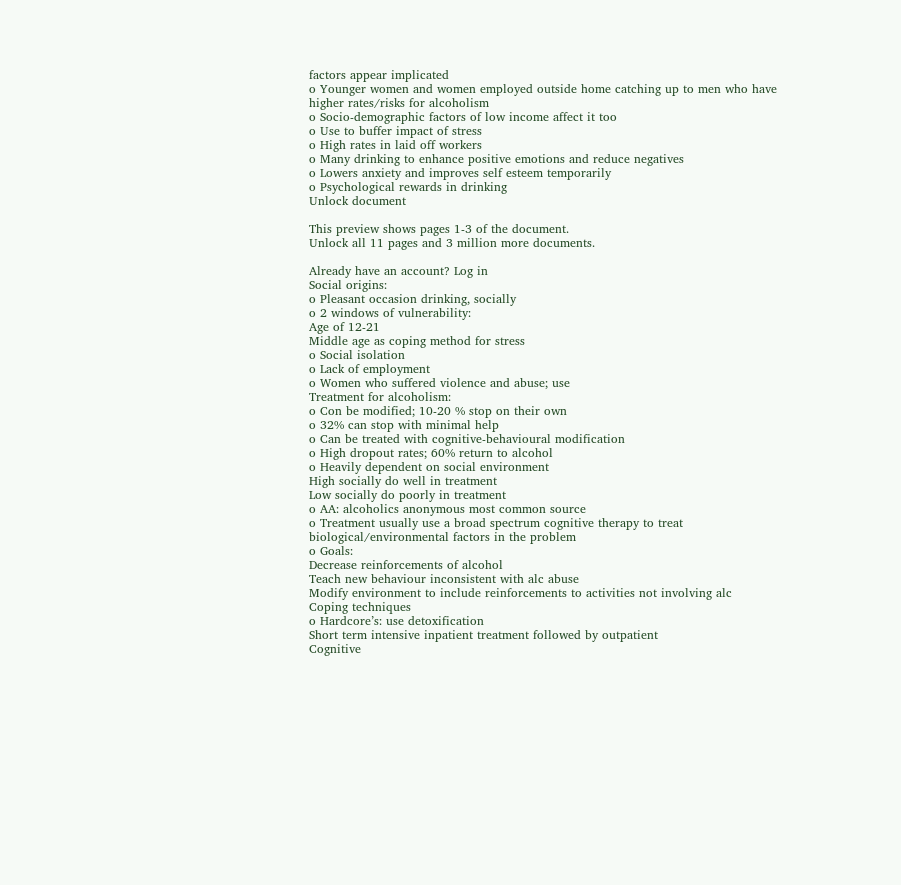factors appear implicated
o Younger women and women employed outside home catching up to men who have
higher rates/risks for alcoholism
o Socio-demographic factors of low income affect it too
o Use to buffer impact of stress
o High rates in laid off workers
o Many drinking to enhance positive emotions and reduce negatives
o Lowers anxiety and improves self esteem temporarily
o Psychological rewards in drinking
Unlock document

This preview shows pages 1-3 of the document.
Unlock all 11 pages and 3 million more documents.

Already have an account? Log in
Social origins:
o Pleasant occasion drinking, socially
o 2 windows of vulnerability:
Age of 12-21
Middle age as coping method for stress
o Social isolation
o Lack of employment
o Women who suffered violence and abuse; use
Treatment for alcoholism:
o Con be modified; 10-20 % stop on their own
o 32% can stop with minimal help
o Can be treated with cognitive-behavioural modification
o High dropout rates; 60% return to alcohol
o Heavily dependent on social environment
High socially do well in treatment
Low socially do poorly in treatment
o AA: alcoholics anonymous most common source
o Treatment usually use a broad spectrum cognitive therapy to treat
biological/environmental factors in the problem
o Goals:
Decrease reinforcements of alcohol
Teach new behaviour inconsistent with alc abuse
Modify environment to include reinforcements to activities not involving alc
Coping techniques
o Hardcore’s: use detoxification
Short term intensive inpatient treatment followed by outpatient
Cognitive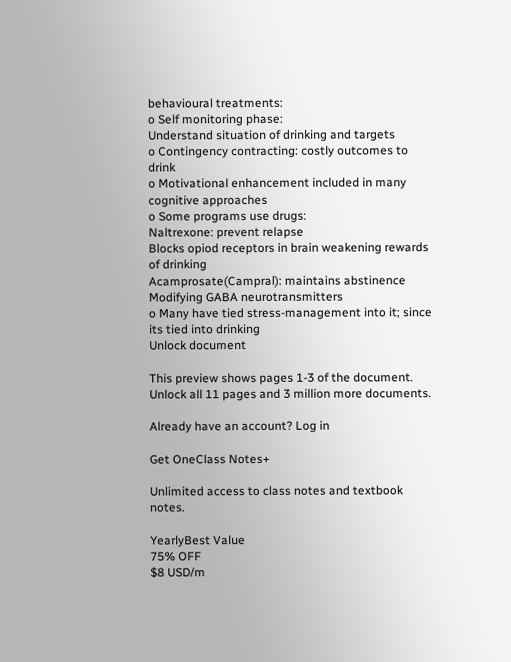behavioural treatments:
o Self monitoring phase:
Understand situation of drinking and targets
o Contingency contracting: costly outcomes to drink
o Motivational enhancement included in many cognitive approaches
o Some programs use drugs:
Naltrexone: prevent relapse
Blocks opiod receptors in brain weakening rewards of drinking
Acamprosate(Campral): maintains abstinence
Modifying GABA neurotransmitters
o Many have tied stress-management into it; since its tied into drinking
Unlock document

This preview shows pages 1-3 of the document.
Unlock all 11 pages and 3 million more documents.

Already have an account? Log in

Get OneClass Notes+

Unlimited access to class notes and textbook notes.

YearlyBest Value
75% OFF
$8 USD/m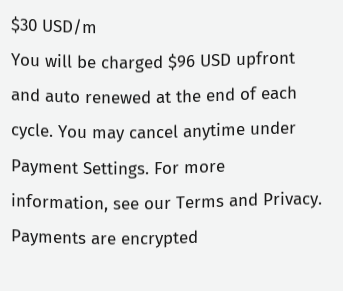$30 USD/m
You will be charged $96 USD upfront and auto renewed at the end of each cycle. You may cancel anytime under Payment Settings. For more information, see our Terms and Privacy.
Payments are encrypted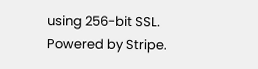using 256-bit SSL. Powered by Stripe.